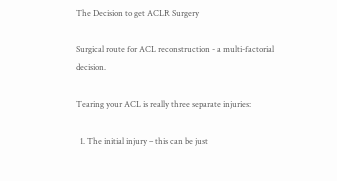The Decision to get ACLR Surgery

Surgical route for ACL reconstruction - a multi-factorial decision.

Tearing your ACL is really three separate injuries:

  1. The initial injury – this can be just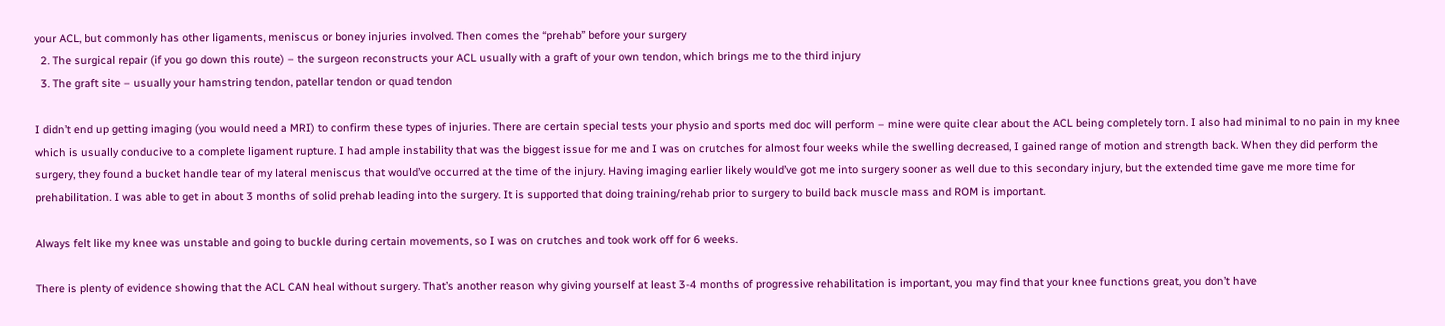your ACL, but commonly has other ligaments, meniscus or boney injuries involved. Then comes the “prehab” before your surgery
  2. The surgical repair (if you go down this route) – the surgeon reconstructs your ACL usually with a graft of your own tendon, which brings me to the third injury
  3. The graft site – usually your hamstring tendon, patellar tendon or quad tendon

I didn’t end up getting imaging (you would need a MRI) to confirm these types of injuries. There are certain special tests your physio and sports med doc will perform – mine were quite clear about the ACL being completely torn. I also had minimal to no pain in my knee which is usually conducive to a complete ligament rupture. I had ample instability that was the biggest issue for me and I was on crutches for almost four weeks while the swelling decreased, I gained range of motion and strength back. When they did perform the surgery, they found a bucket handle tear of my lateral meniscus that would’ve occurred at the time of the injury. Having imaging earlier likely would’ve got me into surgery sooner as well due to this secondary injury, but the extended time gave me more time for prehabilitation. I was able to get in about 3 months of solid prehab leading into the surgery. It is supported that doing training/rehab prior to surgery to build back muscle mass and ROM is important.

Always felt like my knee was unstable and going to buckle during certain movements, so I was on crutches and took work off for 6 weeks.

There is plenty of evidence showing that the ACL CAN heal without surgery. That’s another reason why giving yourself at least 3-4 months of progressive rehabilitation is important, you may find that your knee functions great, you don’t have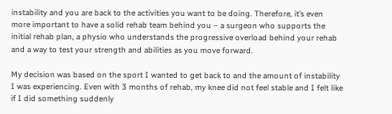instability and you are back to the activities you want to be doing. Therefore, it’s even more important to have a solid rehab team behind you – a surgeon who supports the initial rehab plan, a physio who understands the progressive overload behind your rehab and a way to test your strength and abilities as you move forward.

My decision was based on the sport I wanted to get back to and the amount of instability I was experiencing. Even with 3 months of rehab, my knee did not feel stable and I felt like if I did something suddenly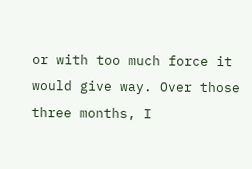or with too much force it would give way. Over those three months, I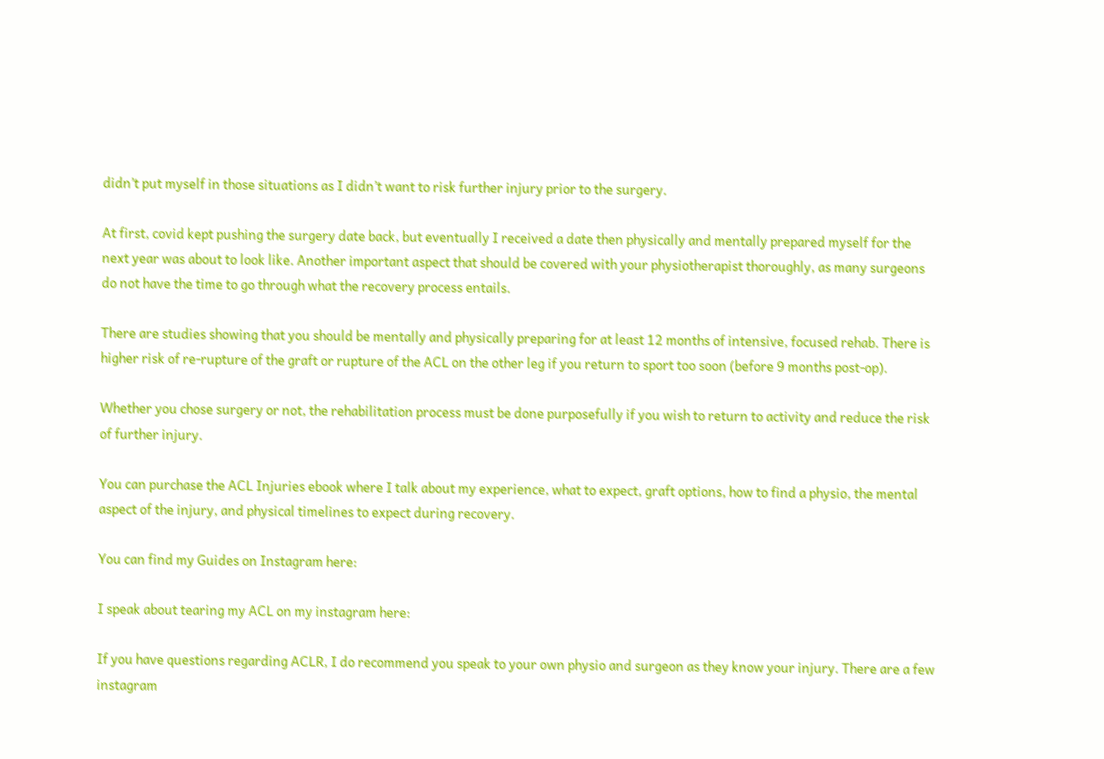didn’t put myself in those situations as I didn’t want to risk further injury prior to the surgery.

At first, covid kept pushing the surgery date back, but eventually I received a date then physically and mentally prepared myself for the next year was about to look like. Another important aspect that should be covered with your physiotherapist thoroughly, as many surgeons do not have the time to go through what the recovery process entails.

There are studies showing that you should be mentally and physically preparing for at least 12 months of intensive, focused rehab. There is higher risk of re-rupture of the graft or rupture of the ACL on the other leg if you return to sport too soon (before 9 months post-op).

Whether you chose surgery or not, the rehabilitation process must be done purposefully if you wish to return to activity and reduce the risk of further injury.

You can purchase the ACL Injuries ebook where I talk about my experience, what to expect, graft options, how to find a physio, the mental aspect of the injury, and physical timelines to expect during recovery.

You can find my Guides on Instagram here:

I speak about tearing my ACL on my instagram here:

If you have questions regarding ACLR, I do recommend you speak to your own physio and surgeon as they know your injury. There are a few instagram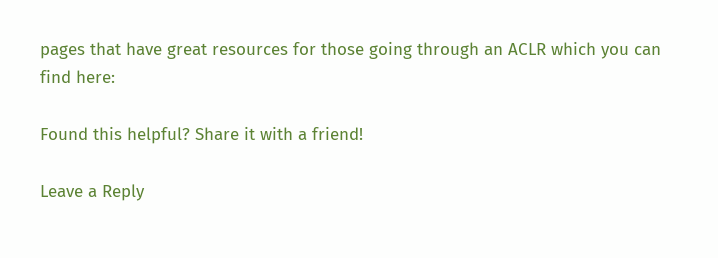pages that have great resources for those going through an ACLR which you can find here:

Found this helpful? Share it with a friend!

Leave a Reply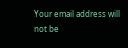Your email address will not be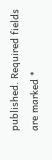published. Required fields are marked *